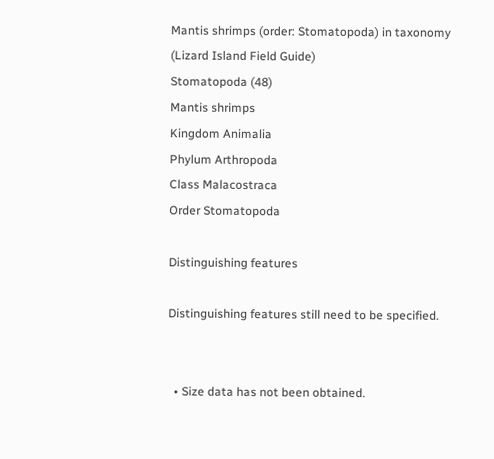Mantis shrimps (order: Stomatopoda) in taxonomy (Lizard Island Field Guide)
Stomatopoda (48)
Mantis shrimps
Kingdom Animalia
Phylum Arthropoda
Class Malacostraca
Order Stomatopoda

Distinguishing features

Distinguishing features still need to be specified.


  • Size data has not been obtained.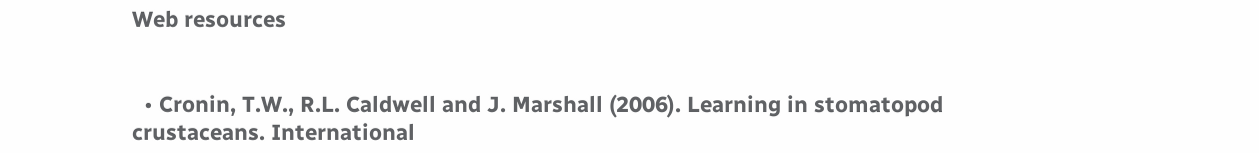Web resources


  • Cronin, T.W., R.L. Caldwell and J. Marshall (2006). Learning in stomatopod crustaceans. International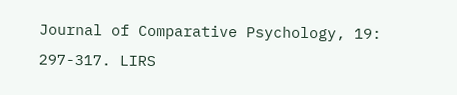Journal of Comparative Psychology, 19: 297-317. LIRS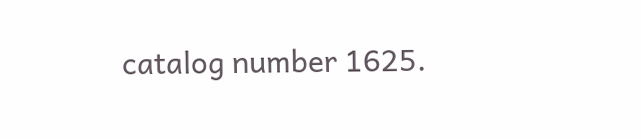catalog number 1625.